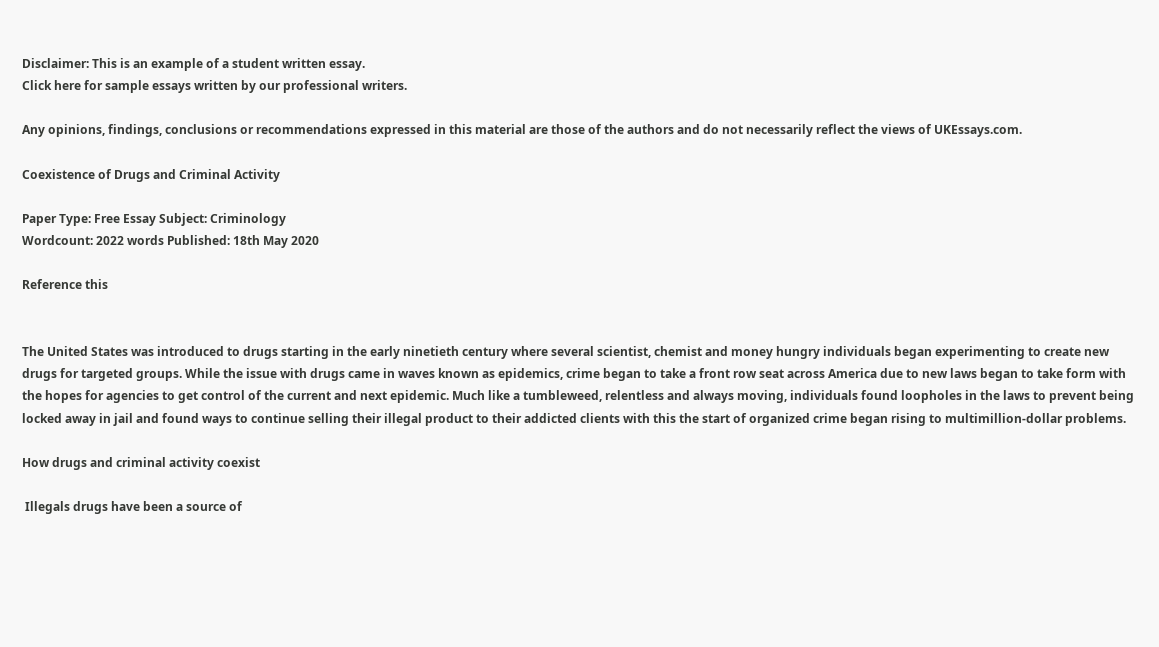Disclaimer: This is an example of a student written essay.
Click here for sample essays written by our professional writers.

Any opinions, findings, conclusions or recommendations expressed in this material are those of the authors and do not necessarily reflect the views of UKEssays.com.

Coexistence of Drugs and Criminal Activity

Paper Type: Free Essay Subject: Criminology
Wordcount: 2022 words Published: 18th May 2020

Reference this


The United States was introduced to drugs starting in the early ninetieth century where several scientist, chemist and money hungry individuals began experimenting to create new drugs for targeted groups. While the issue with drugs came in waves known as epidemics, crime began to take a front row seat across America due to new laws began to take form with the hopes for agencies to get control of the current and next epidemic. Much like a tumbleweed, relentless and always moving, individuals found loopholes in the laws to prevent being locked away in jail and found ways to continue selling their illegal product to their addicted clients with this the start of organized crime began rising to multimillion-dollar problems.

How drugs and criminal activity coexist

 Illegals drugs have been a source of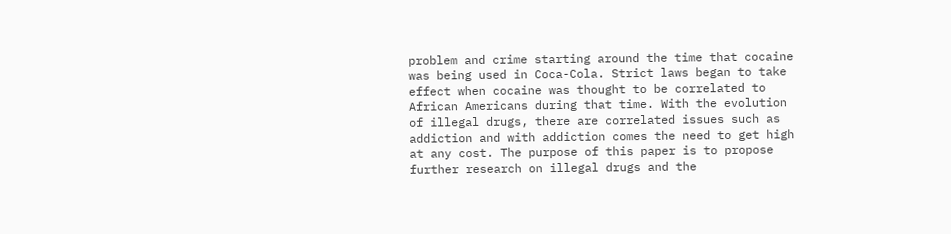problem and crime starting around the time that cocaine was being used in Coca-Cola. Strict laws began to take effect when cocaine was thought to be correlated to African Americans during that time. With the evolution of illegal drugs, there are correlated issues such as addiction and with addiction comes the need to get high at any cost. The purpose of this paper is to propose further research on illegal drugs and the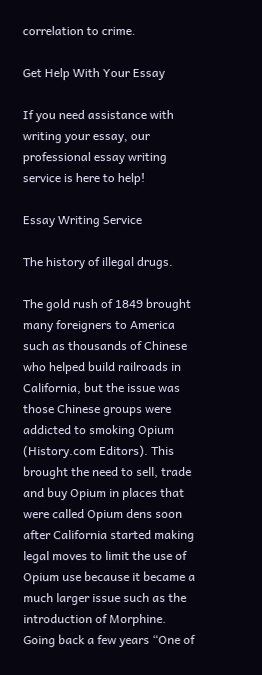correlation to crime.

Get Help With Your Essay

If you need assistance with writing your essay, our professional essay writing service is here to help!

Essay Writing Service

The history of illegal drugs.

The gold rush of 1849 brought many foreigners to America such as thousands of Chinese who helped build railroads in California, but the issue was those Chinese groups were addicted to smoking Opium (History.com Editors). This brought the need to sell, trade and buy Opium in places that were called Opium dens soon after California started making legal moves to limit the use of Opium use because it became a much larger issue such as the introduction of Morphine. Going back a few years “One of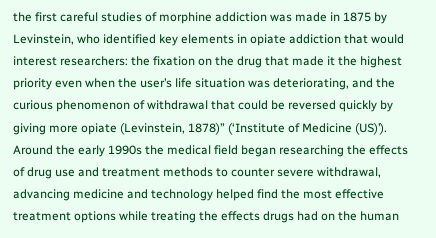the first careful studies of morphine addiction was made in 1875 by Levinstein, who identified key elements in opiate addiction that would interest researchers: the fixation on the drug that made it the highest priority even when the user’s life situation was deteriorating, and the curious phenomenon of withdrawal that could be reversed quickly by giving more opiate (Levinstein, 1878)” (‘Institute of Medicine (US)’). Around the early 1990s the medical field began researching the effects of drug use and treatment methods to counter severe withdrawal, advancing medicine and technology helped find the most effective treatment options while treating the effects drugs had on the human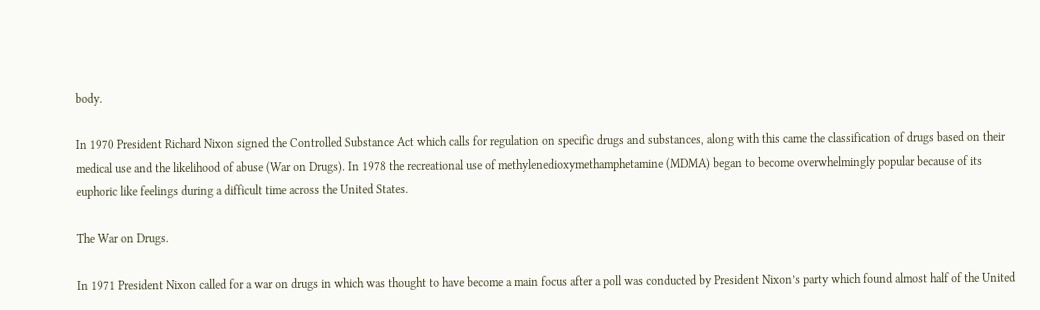body.

In 1970 President Richard Nixon signed the Controlled Substance Act which calls for regulation on specific drugs and substances, along with this came the classification of drugs based on their medical use and the likelihood of abuse (War on Drugs). In 1978 the recreational use of methylenedioxymethamphetamine (MDMA) began to become overwhelmingly popular because of its euphoric like feelings during a difficult time across the United States.

The War on Drugs.

In 1971 President Nixon called for a war on drugs in which was thought to have become a main focus after a poll was conducted by President Nixon’s party which found almost half of the United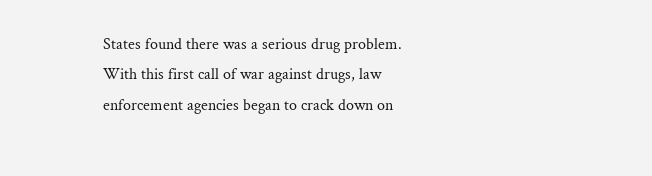States found there was a serious drug problem. With this first call of war against drugs, law enforcement agencies began to crack down on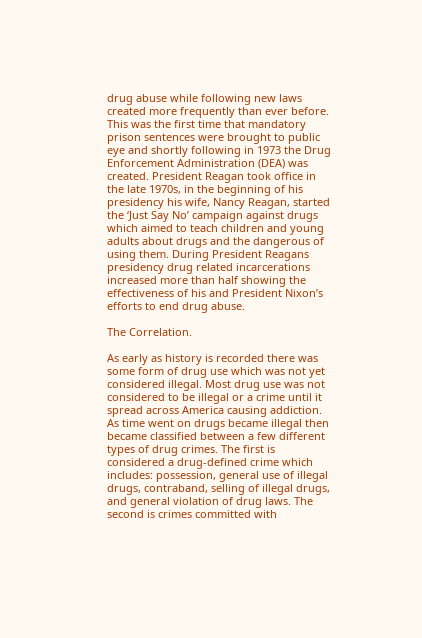drug abuse while following new laws created more frequently than ever before. This was the first time that mandatory prison sentences were brought to public eye and shortly following in 1973 the Drug Enforcement Administration (DEA) was created. President Reagan took office in the late 1970s, in the beginning of his presidency his wife, Nancy Reagan, started the ‘Just Say No’ campaign against drugs which aimed to teach children and young adults about drugs and the dangerous of using them. During President Reagans presidency drug related incarcerations increased more than half showing the effectiveness of his and President Nixon’s efforts to end drug abuse.

The Correlation.

As early as history is recorded there was some form of drug use which was not yet considered illegal. Most drug use was not considered to be illegal or a crime until it spread across America causing addiction. As time went on drugs became illegal then became classified between a few different types of drug crimes. The first is considered a drug-defined crime which includes: possession, general use of illegal drugs, contraband, selling of illegal drugs, and general violation of drug laws. The second is crimes committed with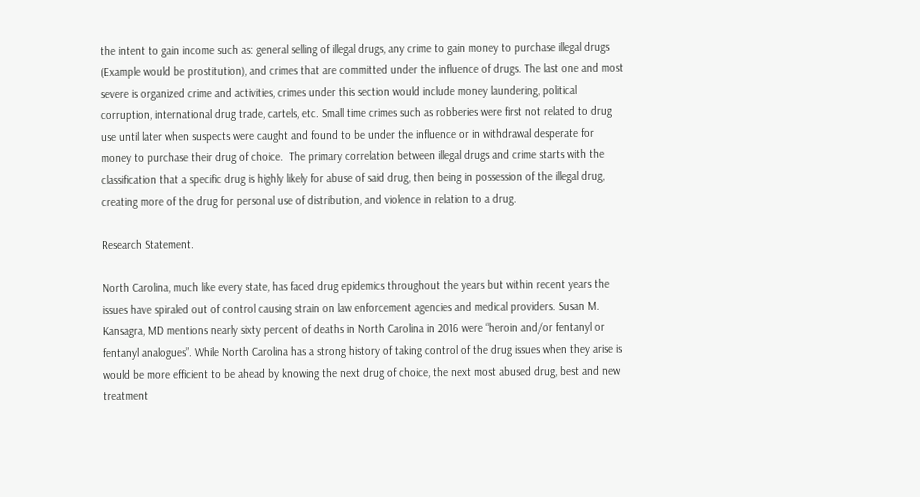the intent to gain income such as: general selling of illegal drugs, any crime to gain money to purchase illegal drugs (Example would be prostitution), and crimes that are committed under the influence of drugs. The last one and most severe is organized crime and activities, crimes under this section would include money laundering, political corruption, international drug trade, cartels, etc. Small time crimes such as robberies were first not related to drug use until later when suspects were caught and found to be under the influence or in withdrawal desperate for money to purchase their drug of choice.  The primary correlation between illegal drugs and crime starts with the classification that a specific drug is highly likely for abuse of said drug, then being in possession of the illegal drug, creating more of the drug for personal use of distribution, and violence in relation to a drug.

Research Statement.

North Carolina, much like every state, has faced drug epidemics throughout the years but within recent years the issues have spiraled out of control causing strain on law enforcement agencies and medical providers. Susan M. Kansagra, MD mentions nearly sixty percent of deaths in North Carolina in 2016 were “heroin and/or fentanyl or fentanyl analogues”. While North Carolina has a strong history of taking control of the drug issues when they arise is would be more efficient to be ahead by knowing the next drug of choice, the next most abused drug, best and new treatment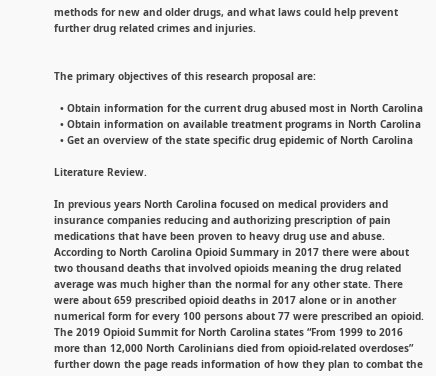methods for new and older drugs, and what laws could help prevent further drug related crimes and injuries.


The primary objectives of this research proposal are:

  • Obtain information for the current drug abused most in North Carolina
  • Obtain information on available treatment programs in North Carolina
  • Get an overview of the state specific drug epidemic of North Carolina

Literature Review.

In previous years North Carolina focused on medical providers and insurance companies reducing and authorizing prescription of pain medications that have been proven to heavy drug use and abuse. According to North Carolina Opioid Summary in 2017 there were about two thousand deaths that involved opioids meaning the drug related average was much higher than the normal for any other state. There were about 659 prescribed opioid deaths in 2017 alone or in another numerical form for every 100 persons about 77 were prescribed an opioid. The 2019 Opioid Summit for North Carolina states “From 1999 to 2016 more than 12,000 North Carolinians died from opioid-related overdoses” further down the page reads information of how they plan to combat the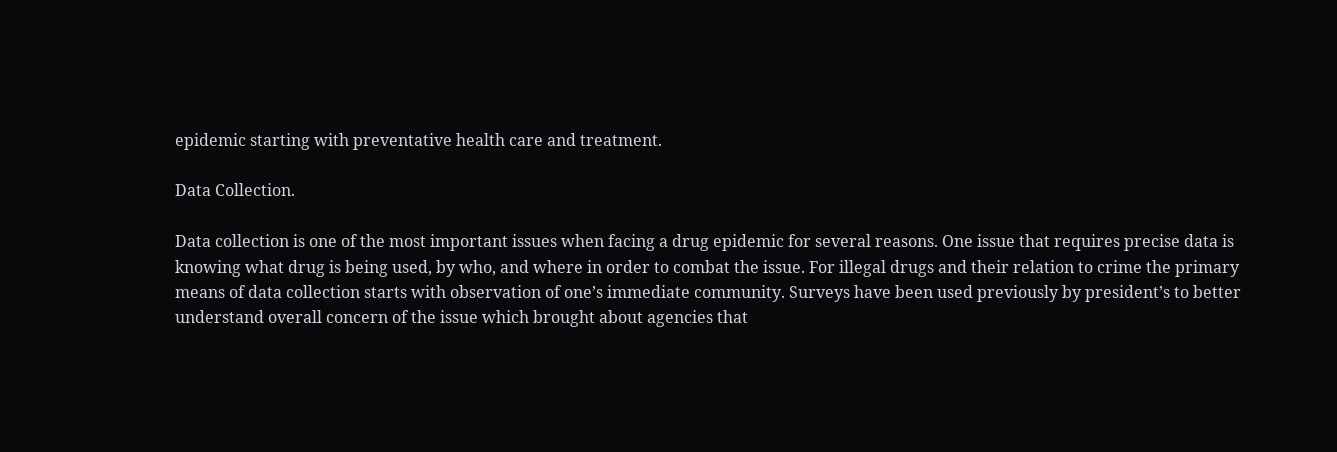epidemic starting with preventative health care and treatment.

Data Collection.

Data collection is one of the most important issues when facing a drug epidemic for several reasons. One issue that requires precise data is knowing what drug is being used, by who, and where in order to combat the issue. For illegal drugs and their relation to crime the primary means of data collection starts with observation of one’s immediate community. Surveys have been used previously by president’s to better understand overall concern of the issue which brought about agencies that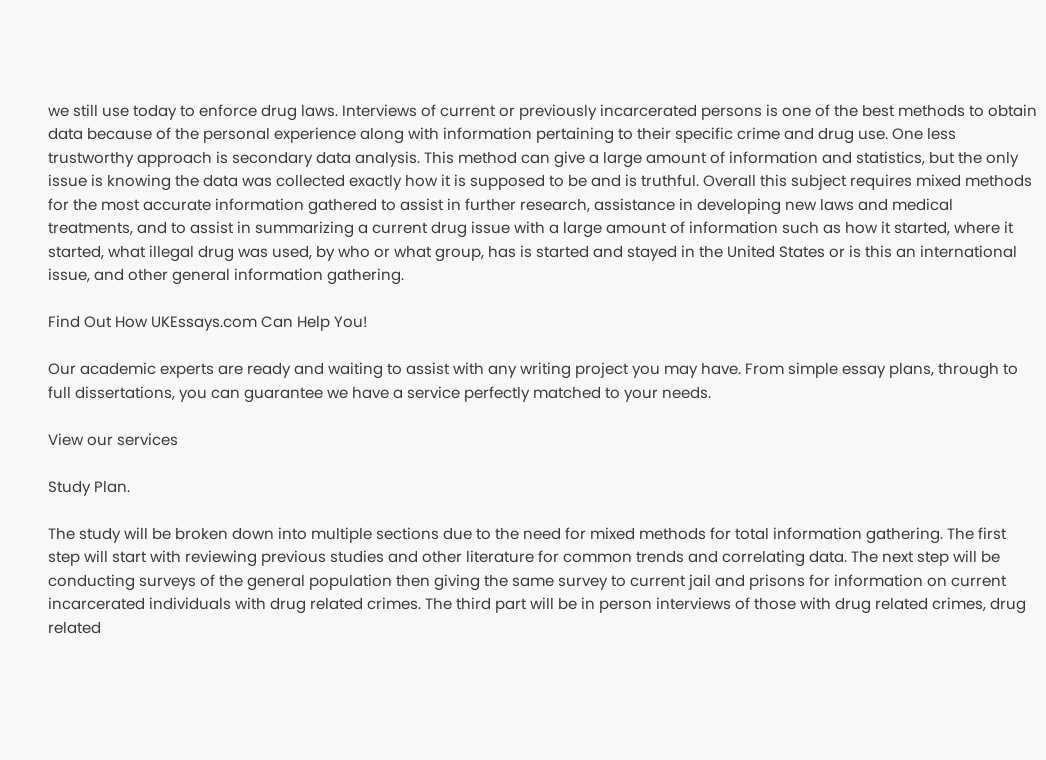we still use today to enforce drug laws. Interviews of current or previously incarcerated persons is one of the best methods to obtain data because of the personal experience along with information pertaining to their specific crime and drug use. One less trustworthy approach is secondary data analysis. This method can give a large amount of information and statistics, but the only issue is knowing the data was collected exactly how it is supposed to be and is truthful. Overall this subject requires mixed methods for the most accurate information gathered to assist in further research, assistance in developing new laws and medical treatments, and to assist in summarizing a current drug issue with a large amount of information such as how it started, where it started, what illegal drug was used, by who or what group, has is started and stayed in the United States or is this an international issue, and other general information gathering.

Find Out How UKEssays.com Can Help You!

Our academic experts are ready and waiting to assist with any writing project you may have. From simple essay plans, through to full dissertations, you can guarantee we have a service perfectly matched to your needs.

View our services

Study Plan.

The study will be broken down into multiple sections due to the need for mixed methods for total information gathering. The first step will start with reviewing previous studies and other literature for common trends and correlating data. The next step will be conducting surveys of the general population then giving the same survey to current jail and prisons for information on current incarcerated individuals with drug related crimes. The third part will be in person interviews of those with drug related crimes, drug related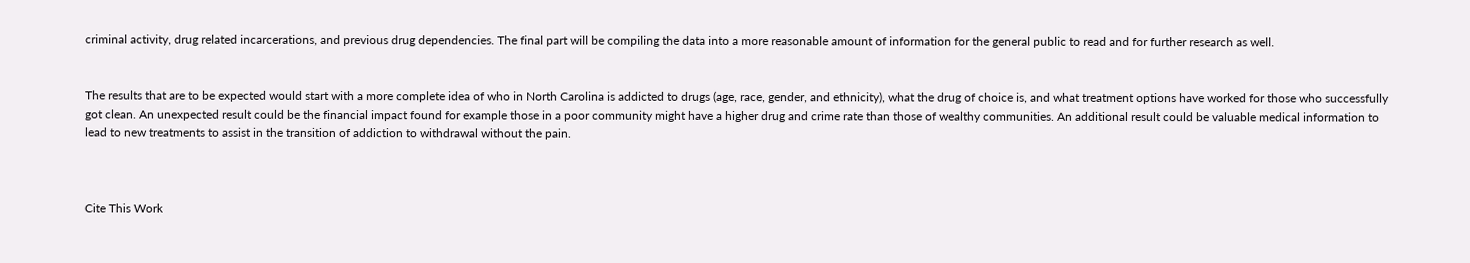criminal activity, drug related incarcerations, and previous drug dependencies. The final part will be compiling the data into a more reasonable amount of information for the general public to read and for further research as well.


The results that are to be expected would start with a more complete idea of who in North Carolina is addicted to drugs (age, race, gender, and ethnicity), what the drug of choice is, and what treatment options have worked for those who successfully got clean. An unexpected result could be the financial impact found for example those in a poor community might have a higher drug and crime rate than those of wealthy communities. An additional result could be valuable medical information to lead to new treatments to assist in the transition of addiction to withdrawal without the pain.



Cite This Work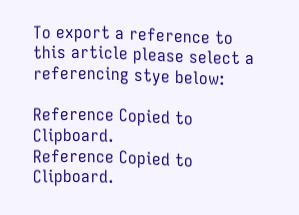To export a reference to this article please select a referencing stye below:

Reference Copied to Clipboard.
Reference Copied to Clipboard.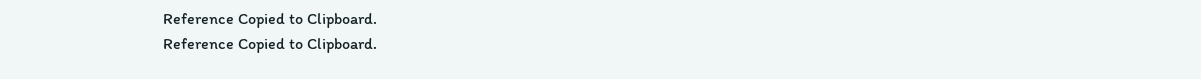Reference Copied to Clipboard.
Reference Copied to Clipboard.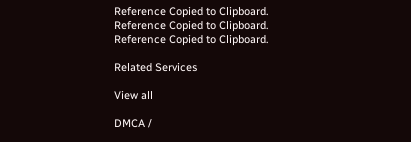Reference Copied to Clipboard.
Reference Copied to Clipboard.
Reference Copied to Clipboard.

Related Services

View all

DMCA /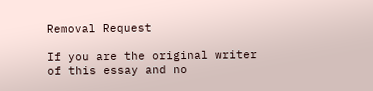Removal Request

If you are the original writer of this essay and no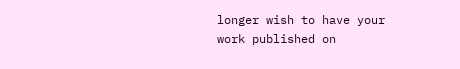longer wish to have your work published on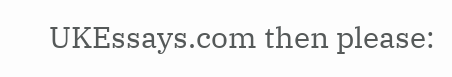UKEssays.com then please: